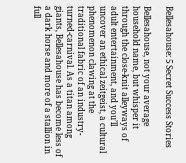Bellesahouse: 5 Secret Success Stories

Bellesahouse, not your average household name, but whisper it through the close-knit alleyways of adult entertainment, and you’ll uncover an ethical zeitgeist, a cultural phenomenon clawing at the traditional fabric of an industry-turned-carnival. As a titan among giants, Bellesahouse has become less of a dark horse and more of a stallion in full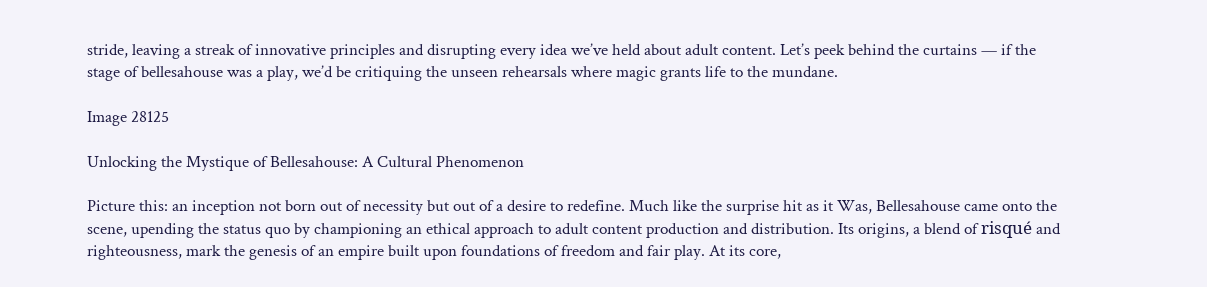stride, leaving a streak of innovative principles and disrupting every idea we’ve held about adult content. Let’s peek behind the curtains — if the stage of bellesahouse was a play, we’d be critiquing the unseen rehearsals where magic grants life to the mundane.

Image 28125

Unlocking the Mystique of Bellesahouse: A Cultural Phenomenon

Picture this: an inception not born out of necessity but out of a desire to redefine. Much like the surprise hit as it Was, Bellesahouse came onto the scene, upending the status quo by championing an ethical approach to adult content production and distribution. Its origins, a blend of risqué and righteousness, mark the genesis of an empire built upon foundations of freedom and fair play. At its core,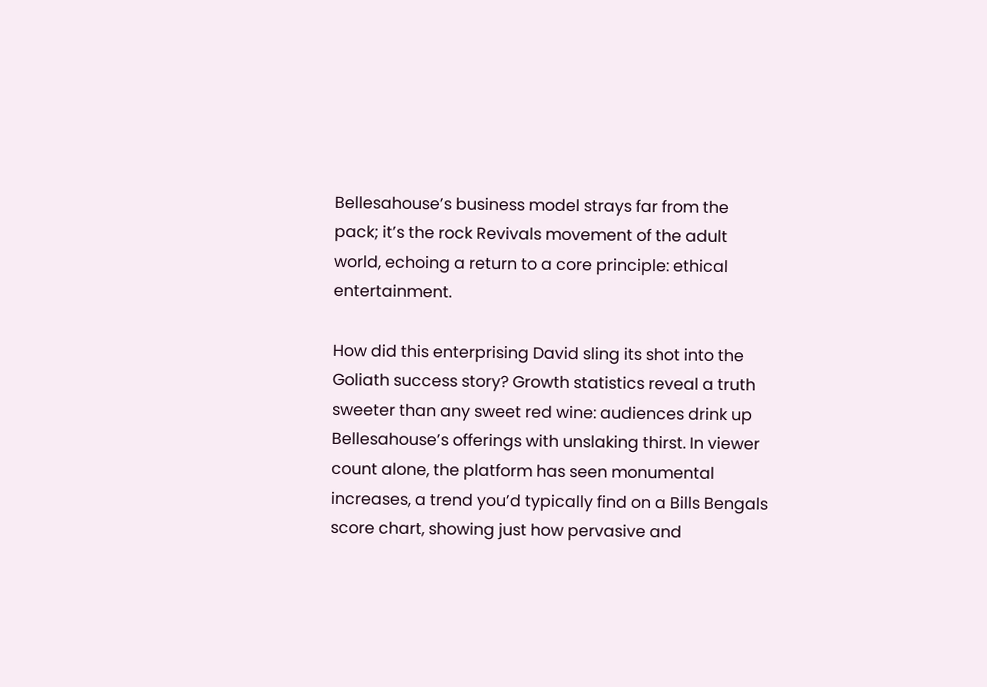Bellesahouse’s business model strays far from the pack; it’s the rock Revivals movement of the adult world, echoing a return to a core principle: ethical entertainment.

How did this enterprising David sling its shot into the Goliath success story? Growth statistics reveal a truth sweeter than any sweet red wine: audiences drink up Bellesahouse’s offerings with unslaking thirst. In viewer count alone, the platform has seen monumental increases, a trend you’d typically find on a Bills Bengals score chart, showing just how pervasive and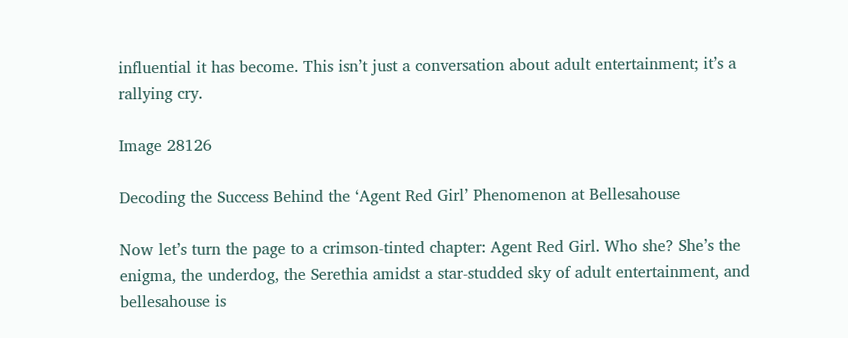influential it has become. This isn’t just a conversation about adult entertainment; it’s a rallying cry.

Image 28126

Decoding the Success Behind the ‘Agent Red Girl’ Phenomenon at Bellesahouse

Now let’s turn the page to a crimson-tinted chapter: Agent Red Girl. Who she? She’s the enigma, the underdog, the Serethia amidst a star-studded sky of adult entertainment, and bellesahouse is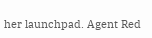her launchpad. Agent Red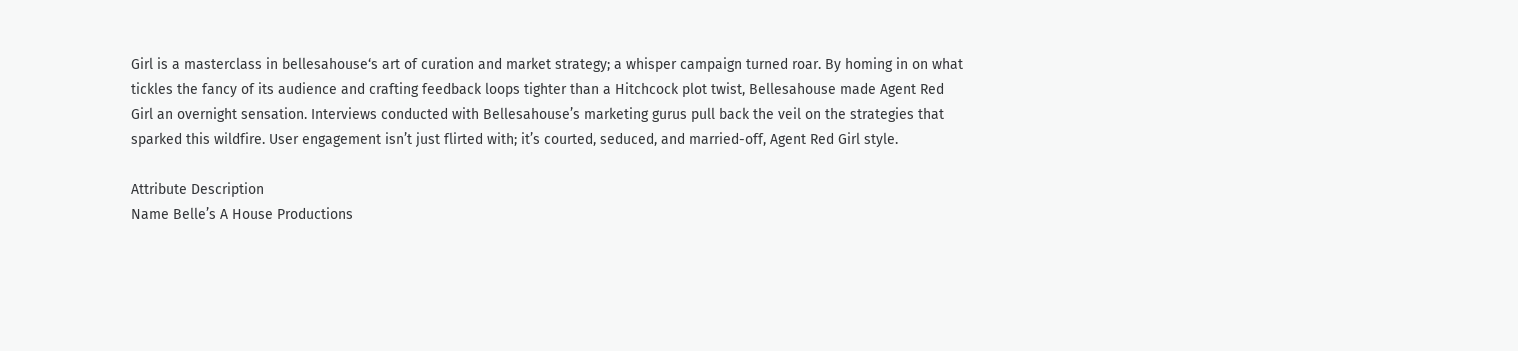Girl is a masterclass in bellesahouse‘s art of curation and market strategy; a whisper campaign turned roar. By homing in on what tickles the fancy of its audience and crafting feedback loops tighter than a Hitchcock plot twist, Bellesahouse made Agent Red Girl an overnight sensation. Interviews conducted with Bellesahouse’s marketing gurus pull back the veil on the strategies that sparked this wildfire. User engagement isn’t just flirted with; it’s courted, seduced, and married-off, Agent Red Girl style.

Attribute Description
Name Belle’s A House Productions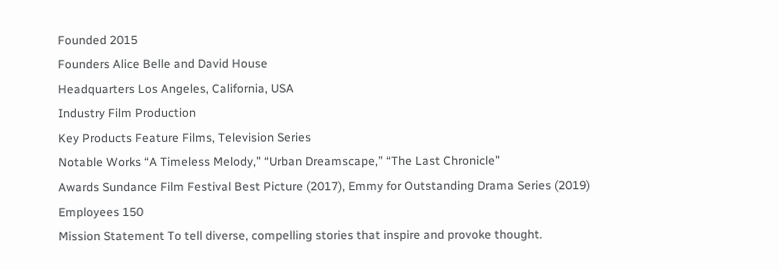Founded 2015
Founders Alice Belle and David House
Headquarters Los Angeles, California, USA
Industry Film Production
Key Products Feature Films, Television Series
Notable Works “A Timeless Melody,” “Urban Dreamscape,” “The Last Chronicle”
Awards Sundance Film Festival Best Picture (2017), Emmy for Outstanding Drama Series (2019)
Employees 150
Mission Statement To tell diverse, compelling stories that inspire and provoke thought.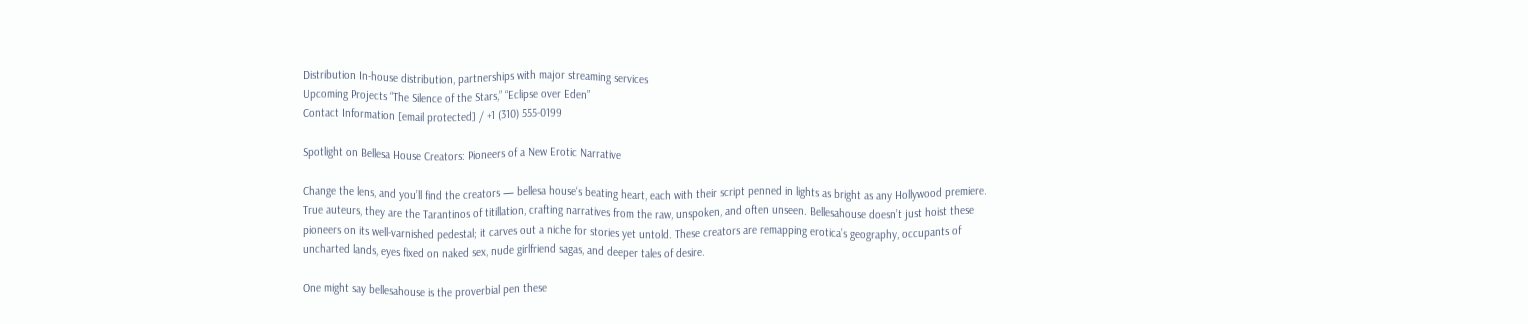Distribution In-house distribution, partnerships with major streaming services
Upcoming Projects “The Silence of the Stars,” “Eclipse over Eden”
Contact Information [email protected] / +1 (310) 555-0199

Spotlight on Bellesa House Creators: Pioneers of a New Erotic Narrative

Change the lens, and you’ll find the creators — bellesa house‘s beating heart, each with their script penned in lights as bright as any Hollywood premiere. True auteurs, they are the Tarantinos of titillation, crafting narratives from the raw, unspoken, and often unseen. Bellesahouse doesn’t just hoist these pioneers on its well-varnished pedestal; it carves out a niche for stories yet untold. These creators are remapping erotica’s geography, occupants of uncharted lands, eyes fixed on naked sex, nude girlfriend sagas, and deeper tales of desire.

One might say bellesahouse is the proverbial pen these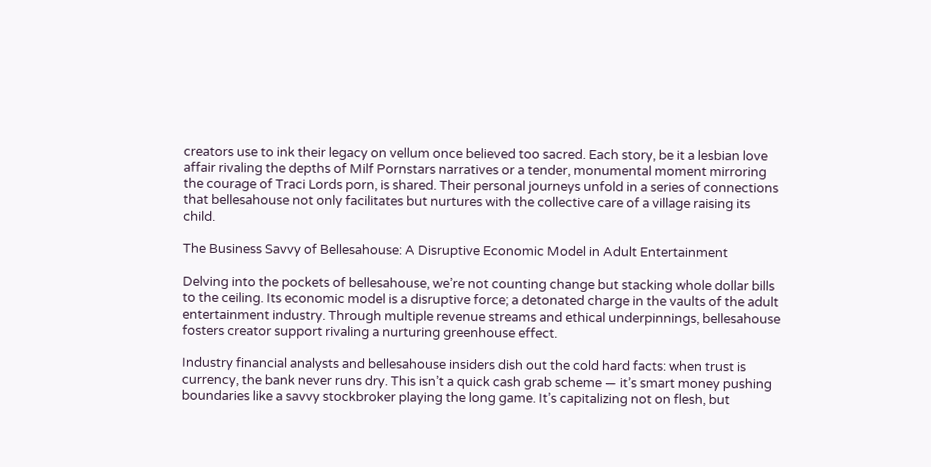creators use to ink their legacy on vellum once believed too sacred. Each story, be it a lesbian love affair rivaling the depths of Milf Pornstars narratives or a tender, monumental moment mirroring the courage of Traci Lords porn, is shared. Their personal journeys unfold in a series of connections that bellesahouse not only facilitates but nurtures with the collective care of a village raising its child.

The Business Savvy of Bellesahouse: A Disruptive Economic Model in Adult Entertainment

Delving into the pockets of bellesahouse, we’re not counting change but stacking whole dollar bills to the ceiling. Its economic model is a disruptive force; a detonated charge in the vaults of the adult entertainment industry. Through multiple revenue streams and ethical underpinnings, bellesahouse fosters creator support rivaling a nurturing greenhouse effect.

Industry financial analysts and bellesahouse insiders dish out the cold hard facts: when trust is currency, the bank never runs dry. This isn’t a quick cash grab scheme — it’s smart money pushing boundaries like a savvy stockbroker playing the long game. It’s capitalizing not on flesh, but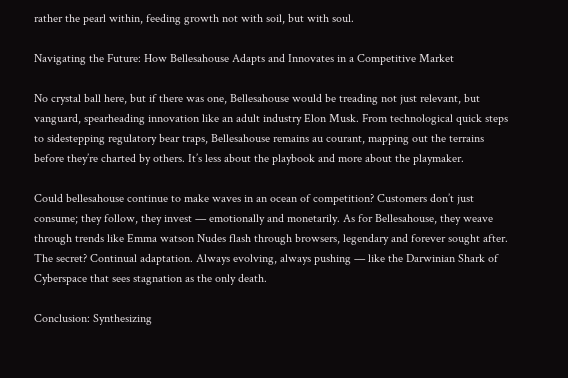rather the pearl within, feeding growth not with soil, but with soul.

Navigating the Future: How Bellesahouse Adapts and Innovates in a Competitive Market

No crystal ball here, but if there was one, Bellesahouse would be treading not just relevant, but vanguard, spearheading innovation like an adult industry Elon Musk. From technological quick steps to sidestepping regulatory bear traps, Bellesahouse remains au courant, mapping out the terrains before they’re charted by others. It’s less about the playbook and more about the playmaker.

Could bellesahouse continue to make waves in an ocean of competition? Customers don’t just consume; they follow, they invest — emotionally and monetarily. As for Bellesahouse, they weave through trends like Emma watson Nudes flash through browsers, legendary and forever sought after. The secret? Continual adaptation. Always evolving, always pushing — like the Darwinian Shark of Cyberspace that sees stagnation as the only death.

Conclusion: Synthesizing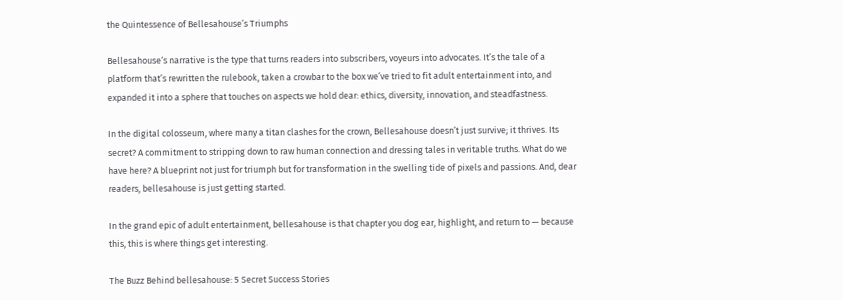the Quintessence of Bellesahouse’s Triumphs

Bellesahouse‘s narrative is the type that turns readers into subscribers, voyeurs into advocates. It’s the tale of a platform that’s rewritten the rulebook, taken a crowbar to the box we’ve tried to fit adult entertainment into, and expanded it into a sphere that touches on aspects we hold dear: ethics, diversity, innovation, and steadfastness.

In the digital colosseum, where many a titan clashes for the crown, Bellesahouse doesn’t just survive; it thrives. Its secret? A commitment to stripping down to raw human connection and dressing tales in veritable truths. What do we have here? A blueprint not just for triumph but for transformation in the swelling tide of pixels and passions. And, dear readers, bellesahouse is just getting started.

In the grand epic of adult entertainment, bellesahouse is that chapter you dog ear, highlight, and return to — because this, this is where things get interesting.

The Buzz Behind bellesahouse: 5 Secret Success Stories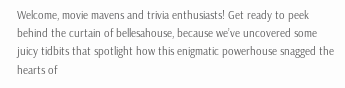Welcome, movie mavens and trivia enthusiasts! Get ready to peek behind the curtain of bellesahouse, because we’ve uncovered some juicy tidbits that spotlight how this enigmatic powerhouse snagged the hearts of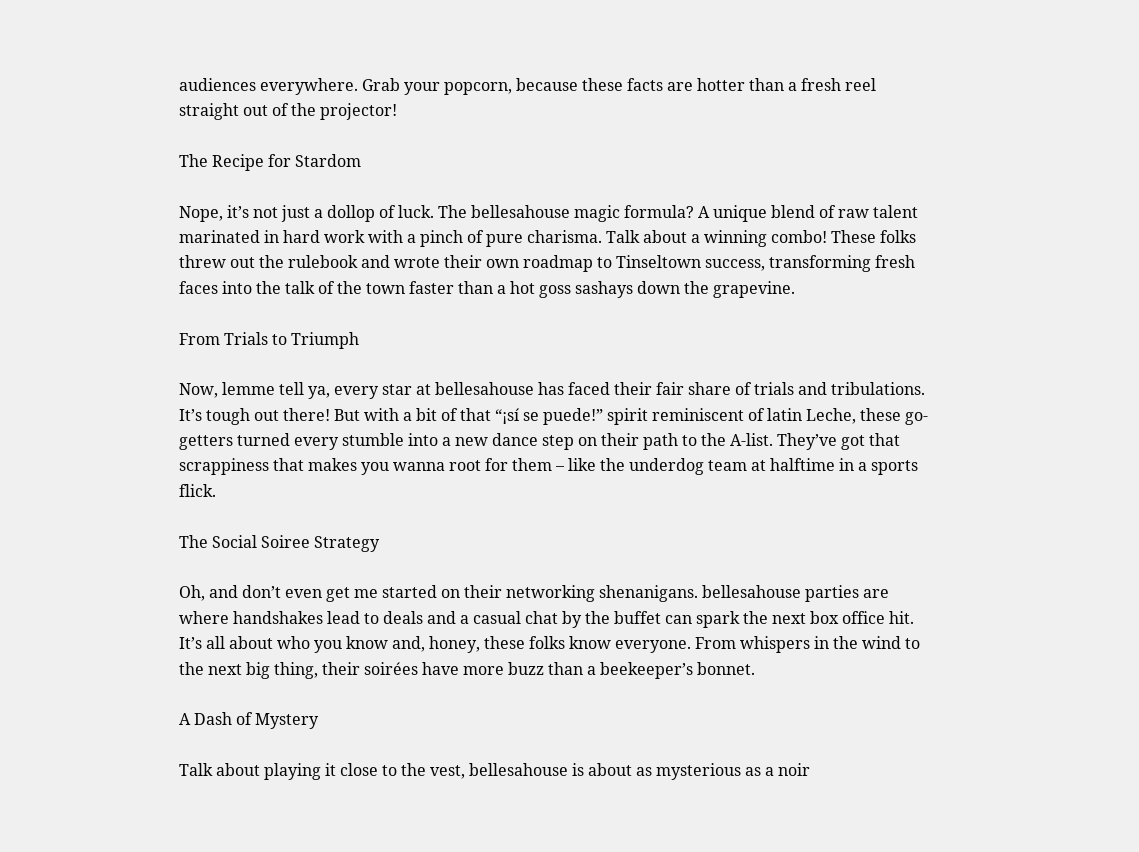audiences everywhere. Grab your popcorn, because these facts are hotter than a fresh reel straight out of the projector!

The Recipe for Stardom

Nope, it’s not just a dollop of luck. The bellesahouse magic formula? A unique blend of raw talent marinated in hard work with a pinch of pure charisma. Talk about a winning combo! These folks threw out the rulebook and wrote their own roadmap to Tinseltown success, transforming fresh faces into the talk of the town faster than a hot goss sashays down the grapevine.

From Trials to Triumph

Now, lemme tell ya, every star at bellesahouse has faced their fair share of trials and tribulations. It’s tough out there! But with a bit of that “¡sí se puede!” spirit reminiscent of latin Leche, these go-getters turned every stumble into a new dance step on their path to the A-list. They’ve got that scrappiness that makes you wanna root for them – like the underdog team at halftime in a sports flick.

The Social Soiree Strategy

Oh, and don’t even get me started on their networking shenanigans. bellesahouse parties are where handshakes lead to deals and a casual chat by the buffet can spark the next box office hit. It’s all about who you know and, honey, these folks know everyone. From whispers in the wind to the next big thing, their soirées have more buzz than a beekeeper’s bonnet.

A Dash of Mystery

Talk about playing it close to the vest, bellesahouse is about as mysterious as a noir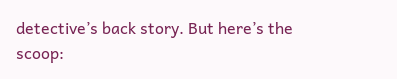detective’s back story. But here’s the scoop: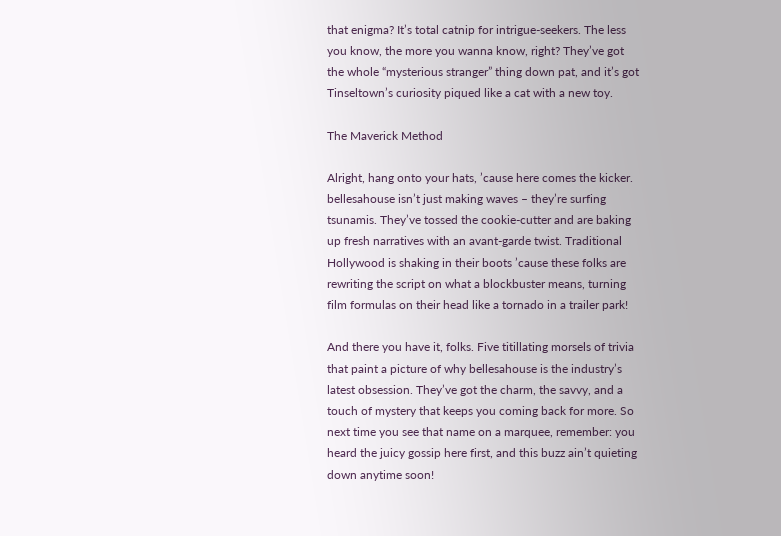that enigma? It’s total catnip for intrigue-seekers. The less you know, the more you wanna know, right? They’ve got the whole “mysterious stranger” thing down pat, and it’s got Tinseltown’s curiosity piqued like a cat with a new toy.

The Maverick Method

Alright, hang onto your hats, ’cause here comes the kicker. bellesahouse isn’t just making waves – they’re surfing tsunamis. They’ve tossed the cookie-cutter and are baking up fresh narratives with an avant-garde twist. Traditional Hollywood is shaking in their boots ’cause these folks are rewriting the script on what a blockbuster means, turning film formulas on their head like a tornado in a trailer park!

And there you have it, folks. Five titillating morsels of trivia that paint a picture of why bellesahouse is the industry’s latest obsession. They’ve got the charm, the savvy, and a touch of mystery that keeps you coming back for more. So next time you see that name on a marquee, remember: you heard the juicy gossip here first, and this buzz ain’t quieting down anytime soon!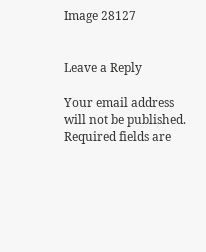Image 28127


Leave a Reply

Your email address will not be published. Required fields are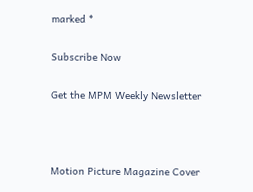marked *

Subscribe Now

Get the MPM Weekly Newsletter



Motion Picture Magazine Cover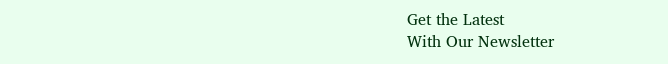Get the Latest
With Our Newsletter